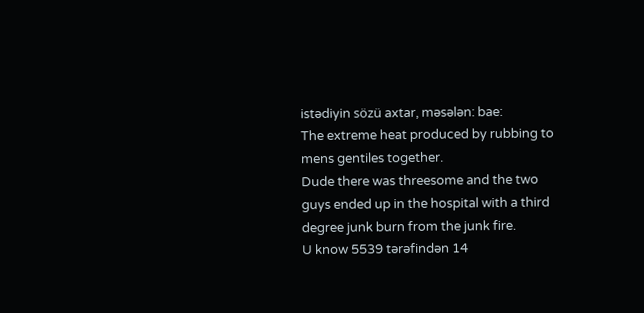istədiyin sözü axtar, məsələn: bae:
The extreme heat produced by rubbing to mens gentiles together.
Dude there was threesome and the two guys ended up in the hospital with a third degree junk burn from the junk fire.
U know 5539 tərəfindən 14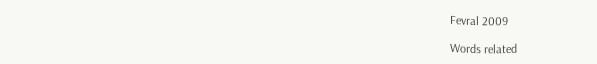Fevral 2009

Words related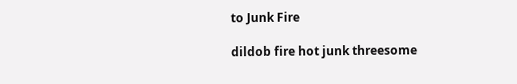to Junk Fire

dildob fire hot junk threesome